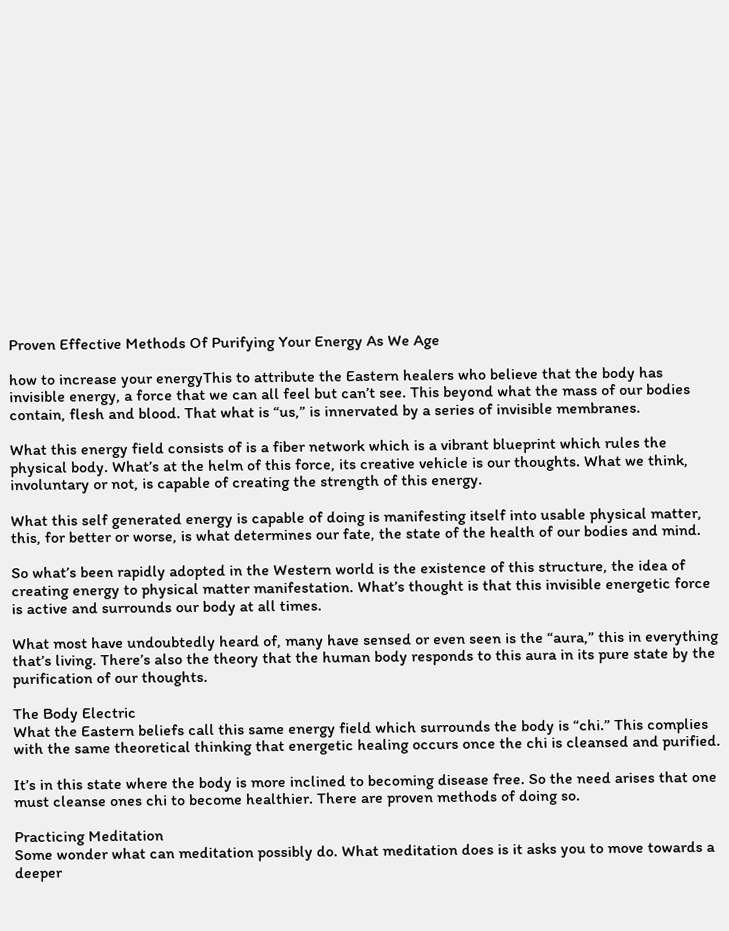Proven Effective Methods Of Purifying Your Energy As We Age

how to increase your energyThis to attribute the Eastern healers who believe that the body has invisible energy, a force that we can all feel but can’t see. This beyond what the mass of our bodies contain, flesh and blood. That what is “us,” is innervated by a series of invisible membranes.

What this energy field consists of is a fiber network which is a vibrant blueprint which rules the physical body. What’s at the helm of this force, its creative vehicle is our thoughts. What we think, involuntary or not, is capable of creating the strength of this energy.

What this self generated energy is capable of doing is manifesting itself into usable physical matter, this, for better or worse, is what determines our fate, the state of the health of our bodies and mind.

So what’s been rapidly adopted in the Western world is the existence of this structure, the idea of creating energy to physical matter manifestation. What’s thought is that this invisible energetic force is active and surrounds our body at all times.

What most have undoubtedly heard of, many have sensed or even seen is the “aura,” this in everything that’s living. There’s also the theory that the human body responds to this aura in its pure state by the purification of our thoughts.

The Body Electric
What the Eastern beliefs call this same energy field which surrounds the body is “chi.” This complies with the same theoretical thinking that energetic healing occurs once the chi is cleansed and purified.

It’s in this state where the body is more inclined to becoming disease free. So the need arises that one must cleanse ones chi to become healthier. There are proven methods of doing so.

Practicing Meditation
Some wonder what can meditation possibly do. What meditation does is it asks you to move towards a deeper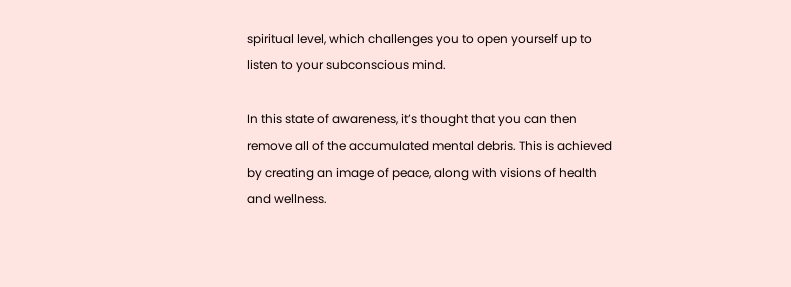spiritual level, which challenges you to open yourself up to listen to your subconscious mind.

In this state of awareness, it’s thought that you can then remove all of the accumulated mental debris. This is achieved by creating an image of peace, along with visions of health and wellness.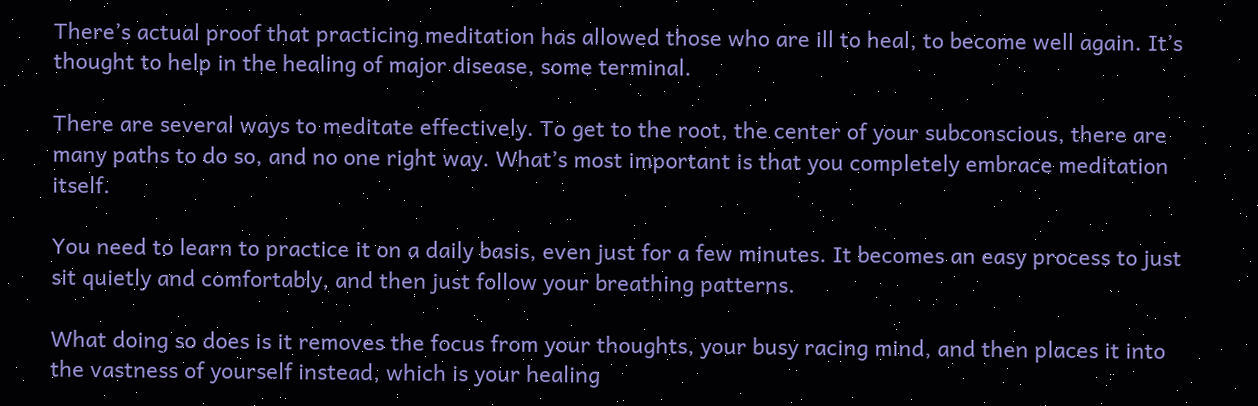There’s actual proof that practicing meditation has allowed those who are ill to heal, to become well again. It’s thought to help in the healing of major disease, some terminal.

There are several ways to meditate effectively. To get to the root, the center of your subconscious, there are many paths to do so, and no one right way. What’s most important is that you completely embrace meditation itself.

You need to learn to practice it on a daily basis, even just for a few minutes. It becomes an easy process to just sit quietly and comfortably, and then just follow your breathing patterns.

What doing so does is it removes the focus from your thoughts, your busy racing mind, and then places it into the vastness of yourself instead, which is your healing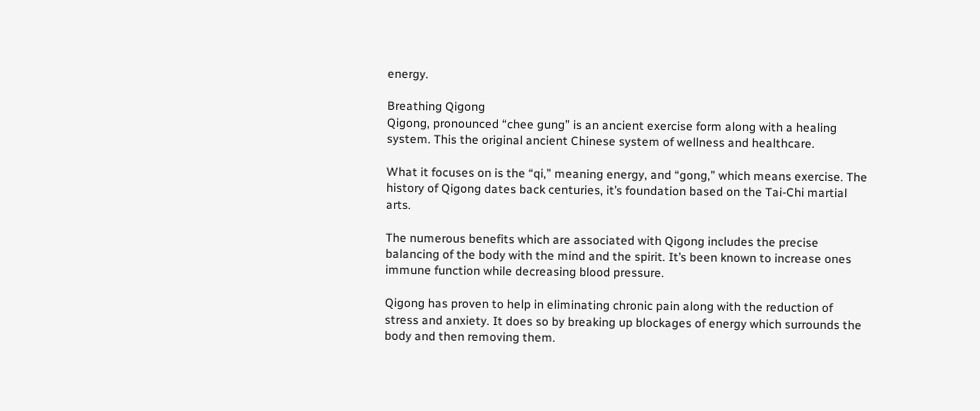energy.

Breathing Qigong
Qigong, pronounced “chee gung” is an ancient exercise form along with a healing system. This the original ancient Chinese system of wellness and healthcare.

What it focuses on is the “qi,” meaning energy, and “gong,” which means exercise. The history of Qigong dates back centuries, it’s foundation based on the Tai-Chi martial arts.

The numerous benefits which are associated with Qigong includes the precise balancing of the body with the mind and the spirit. It’s been known to increase ones immune function while decreasing blood pressure.

Qigong has proven to help in eliminating chronic pain along with the reduction of stress and anxiety. It does so by breaking up blockages of energy which surrounds the body and then removing them.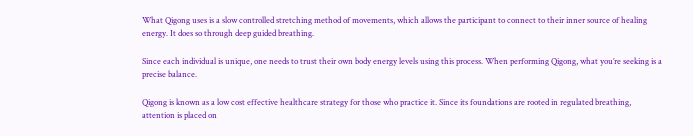What Qigong uses is a slow controlled stretching method of movements, which allows the participant to connect to their inner source of healing energy. It does so through deep guided breathing.

Since each individual is unique, one needs to trust their own body energy levels using this process. When performing Qigong, what you’re seeking is a precise balance.

Qigong is known as a low cost effective healthcare strategy for those who practice it. Since its foundations are rooted in regulated breathing, attention is placed on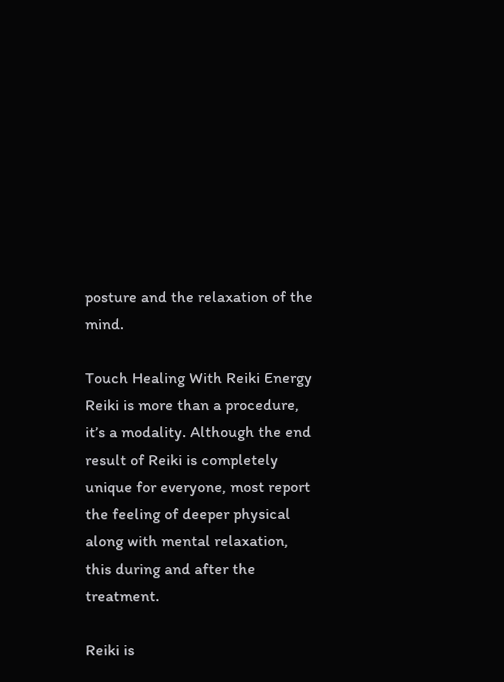posture and the relaxation of the mind.

Touch Healing With Reiki Energy
Reiki is more than a procedure, it’s a modality. Although the end result of Reiki is completely unique for everyone, most report the feeling of deeper physical along with mental relaxation, this during and after the treatment.

Reiki is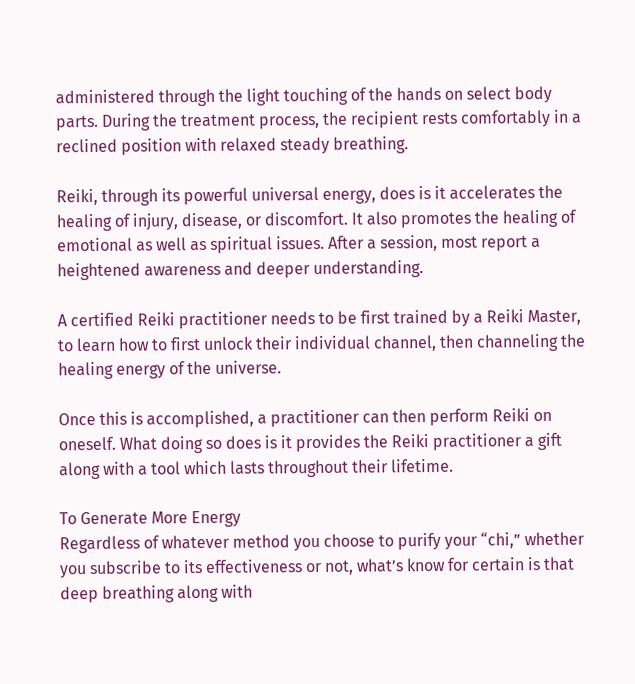administered through the light touching of the hands on select body parts. During the treatment process, the recipient rests comfortably in a reclined position with relaxed steady breathing.

Reiki, through its powerful universal energy, does is it accelerates the healing of injury, disease, or discomfort. It also promotes the healing of emotional as well as spiritual issues. After a session, most report a heightened awareness and deeper understanding.

A certified Reiki practitioner needs to be first trained by a Reiki Master, to learn how to first unlock their individual channel, then channeling the healing energy of the universe.

Once this is accomplished, a practitioner can then perform Reiki on oneself. What doing so does is it provides the Reiki practitioner a gift along with a tool which lasts throughout their lifetime.

To Generate More Energy
Regardless of whatever method you choose to purify your “chi,” whether you subscribe to its effectiveness or not, what’s know for certain is that deep breathing along with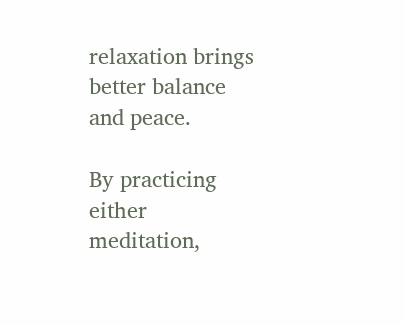relaxation brings better balance and peace.

By practicing either meditation,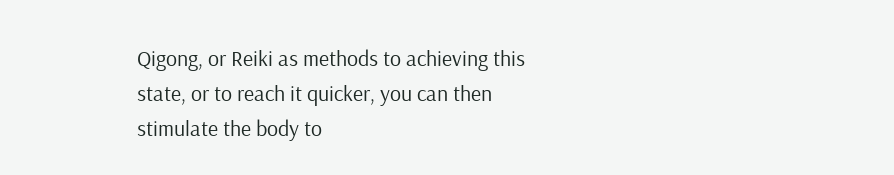Qigong, or Reiki as methods to achieving this state, or to reach it quicker, you can then stimulate the body to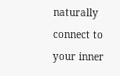naturally connect to your inner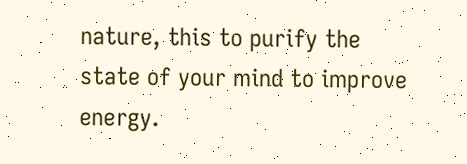nature, this to purify the state of your mind to improve energy.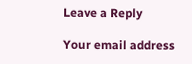Leave a Reply

Your email address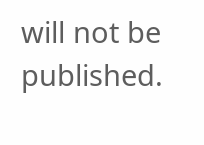will not be published.